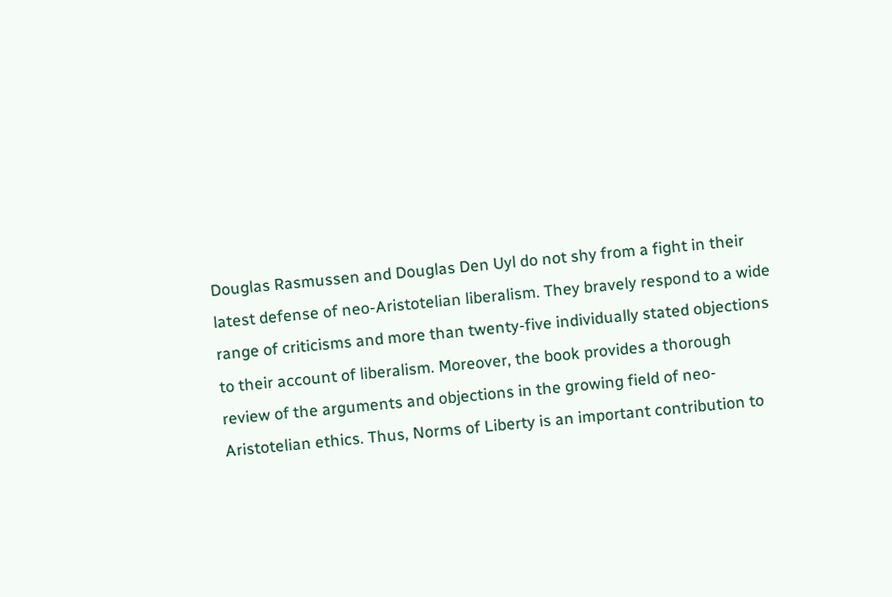Douglas Rasmussen and Douglas Den Uyl do not shy from a fight in their latest defense of neo-Aristotelian liberalism. They bravely respond to a wide range of criticisms and more than twenty-five individually stated objections to their account of liberalism. Moreover, the book provides a thorough review of the arguments and objections in the growing field of neo-Aristotelian ethics. Thus, Norms of Liberty is an important contribution to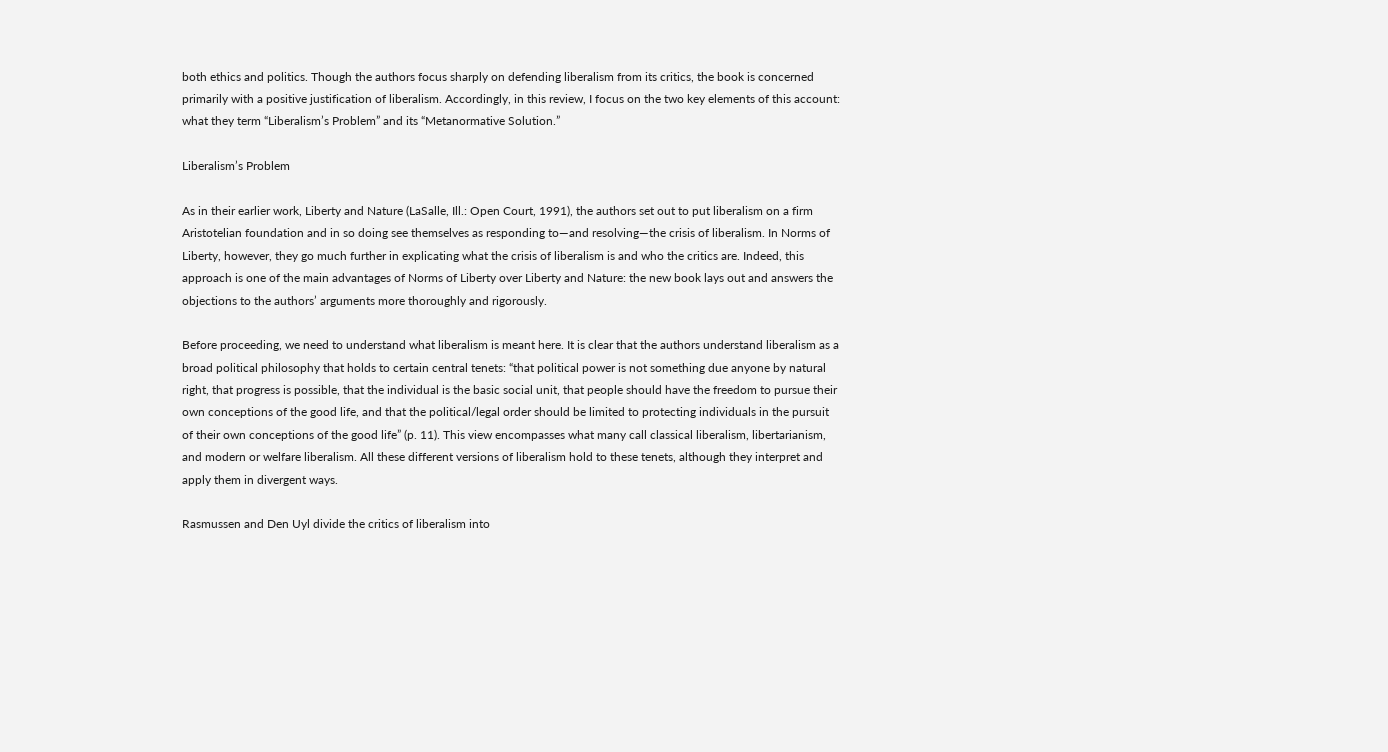both ethics and politics. Though the authors focus sharply on defending liberalism from its critics, the book is concerned primarily with a positive justification of liberalism. Accordingly, in this review, I focus on the two key elements of this account: what they term “Liberalism’s Problem” and its “Metanormative Solution.”

Liberalism’s Problem

As in their earlier work, Liberty and Nature (LaSalle, Ill.: Open Court, 1991), the authors set out to put liberalism on a firm Aristotelian foundation and in so doing see themselves as responding to—and resolving—the crisis of liberalism. In Norms of Liberty, however, they go much further in explicating what the crisis of liberalism is and who the critics are. Indeed, this approach is one of the main advantages of Norms of Liberty over Liberty and Nature: the new book lays out and answers the objections to the authors’ arguments more thoroughly and rigorously.

Before proceeding, we need to understand what liberalism is meant here. It is clear that the authors understand liberalism as a broad political philosophy that holds to certain central tenets: “that political power is not something due anyone by natural right, that progress is possible, that the individual is the basic social unit, that people should have the freedom to pursue their own conceptions of the good life, and that the political/legal order should be limited to protecting individuals in the pursuit of their own conceptions of the good life” (p. 11). This view encompasses what many call classical liberalism, libertarianism, and modern or welfare liberalism. All these different versions of liberalism hold to these tenets, although they interpret and apply them in divergent ways.

Rasmussen and Den Uyl divide the critics of liberalism into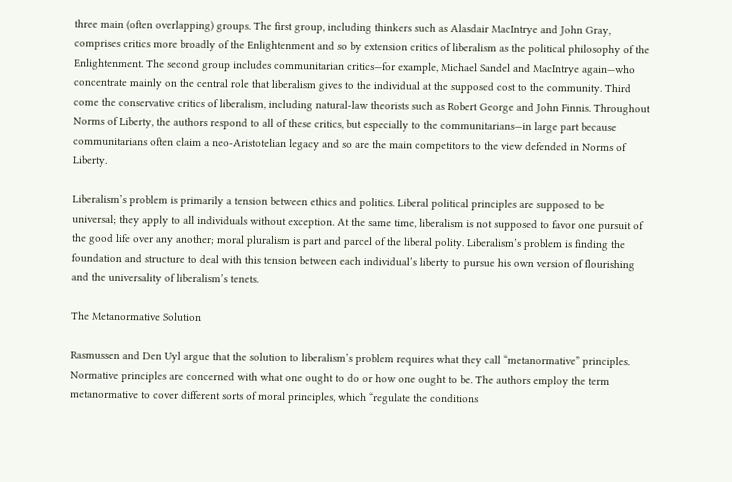three main (often overlapping) groups. The first group, including thinkers such as Alasdair MacIntrye and John Gray, comprises critics more broadly of the Enlightenment and so by extension critics of liberalism as the political philosophy of the Enlightenment. The second group includes communitarian critics—for example, Michael Sandel and MacIntrye again—who concentrate mainly on the central role that liberalism gives to the individual at the supposed cost to the community. Third come the conservative critics of liberalism, including natural-law theorists such as Robert George and John Finnis. Throughout Norms of Liberty, the authors respond to all of these critics, but especially to the communitarians—in large part because communitarians often claim a neo-Aristotelian legacy and so are the main competitors to the view defended in Norms of Liberty.

Liberalism’s problem is primarily a tension between ethics and politics. Liberal political principles are supposed to be universal; they apply to all individuals without exception. At the same time, liberalism is not supposed to favor one pursuit of the good life over any another; moral pluralism is part and parcel of the liberal polity. Liberalism’s problem is finding the foundation and structure to deal with this tension between each individual’s liberty to pursue his own version of flourishing and the universality of liberalism’s tenets.

The Metanormative Solution

Rasmussen and Den Uyl argue that the solution to liberalism’s problem requires what they call “metanormative” principles. Normative principles are concerned with what one ought to do or how one ought to be. The authors employ the term metanormative to cover different sorts of moral principles, which “regulate the conditions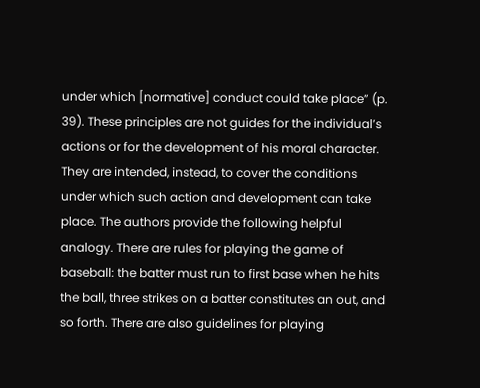under which [normative] conduct could take place” (p. 39). These principles are not guides for the individual’s actions or for the development of his moral character. They are intended, instead, to cover the conditions under which such action and development can take place. The authors provide the following helpful analogy. There are rules for playing the game of baseball: the batter must run to first base when he hits the ball, three strikes on a batter constitutes an out, and so forth. There are also guidelines for playing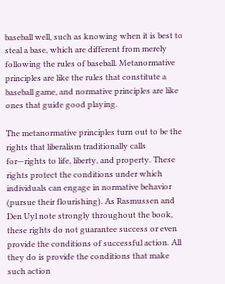baseball well, such as knowing when it is best to steal a base, which are different from merely following the rules of baseball. Metanormative principles are like the rules that constitute a baseball game, and normative principles are like ones that guide good playing.

The metanormative principles turn out to be the rights that liberalism traditionally calls for—rights to life, liberty, and property. These rights protect the conditions under which individuals can engage in normative behavior (pursue their flourishing). As Rasmussen and Den Uyl note strongly throughout the book, these rights do not guarantee success or even provide the conditions of successful action. All they do is provide the conditions that make such action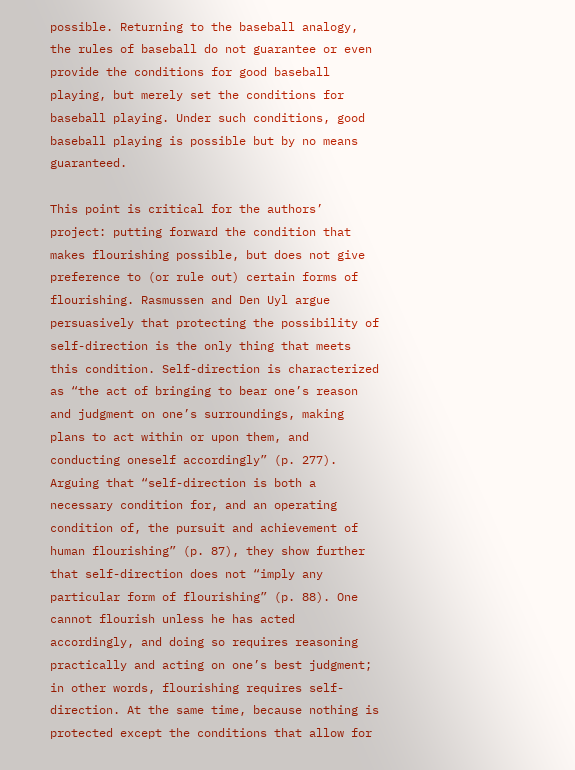possible. Returning to the baseball analogy, the rules of baseball do not guarantee or even provide the conditions for good baseball playing, but merely set the conditions for baseball playing. Under such conditions, good baseball playing is possible but by no means guaranteed.

This point is critical for the authors’ project: putting forward the condition that makes flourishing possible, but does not give preference to (or rule out) certain forms of flourishing. Rasmussen and Den Uyl argue persuasively that protecting the possibility of self-direction is the only thing that meets this condition. Self-direction is characterized as “the act of bringing to bear one’s reason and judgment on one’s surroundings, making plans to act within or upon them, and conducting oneself accordingly” (p. 277). Arguing that “self-direction is both a necessary condition for, and an operating condition of, the pursuit and achievement of human flourishing” (p. 87), they show further that self-direction does not “imply any particular form of flourishing” (p. 88). One cannot flourish unless he has acted accordingly, and doing so requires reasoning practically and acting on one’s best judgment; in other words, flourishing requires self-direction. At the same time, because nothing is protected except the conditions that allow for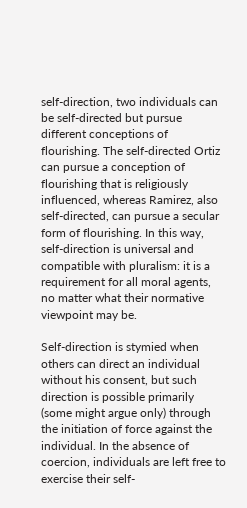self-direction, two individuals can be self-directed but pursue different conceptions of flourishing. The self-directed Ortiz can pursue a conception of flourishing that is religiously influenced, whereas Ramirez, also self-directed, can pursue a secular form of flourishing. In this way, self-direction is universal and compatible with pluralism: it is a requirement for all moral agents, no matter what their normative viewpoint may be.

Self-direction is stymied when others can direct an individual without his consent, but such direction is possible primarily (some might argue only) through the initiation of force against the individual. In the absence of coercion, individuals are left free to exercise their self-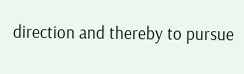direction and thereby to pursue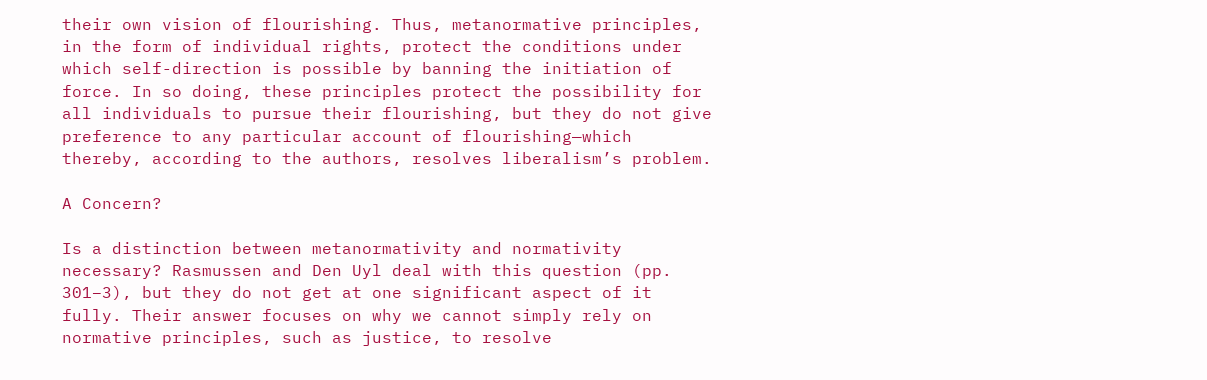their own vision of flourishing. Thus, metanormative principles, in the form of individual rights, protect the conditions under which self-direction is possible by banning the initiation of force. In so doing, these principles protect the possibility for all individuals to pursue their flourishing, but they do not give preference to any particular account of flourishing—which thereby, according to the authors, resolves liberalism’s problem.

A Concern?

Is a distinction between metanormativity and normativity necessary? Rasmussen and Den Uyl deal with this question (pp. 301–3), but they do not get at one significant aspect of it fully. Their answer focuses on why we cannot simply rely on normative principles, such as justice, to resolve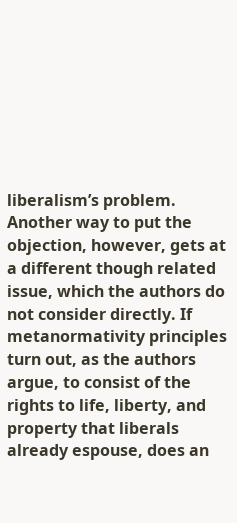liberalism’s problem. Another way to put the objection, however, gets at a different though related issue, which the authors do not consider directly. If metanormativity principles turn out, as the authors argue, to consist of the rights to life, liberty, and property that liberals already espouse, does an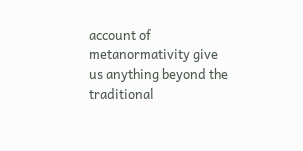account of metanormativity give us anything beyond the traditional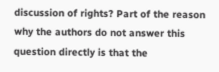discussion of rights? Part of the reason why the authors do not answer this question directly is that the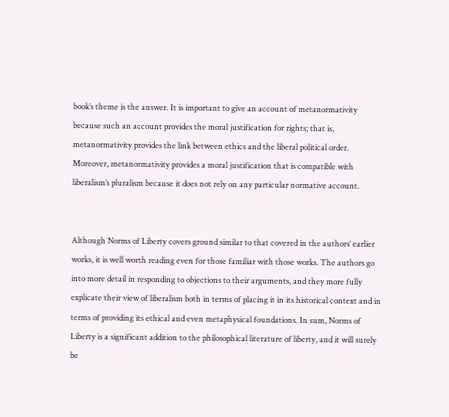book’s theme is the answer. It is important to give an account of metanormativity because such an account provides the moral justification for rights; that is, metanormativity provides the link between ethics and the liberal political order. Moreover, metanormativity provides a moral justification that is compatible with liberalism’s pluralism because it does not rely on any particular normative account.


Although Norms of Liberty covers ground similar to that covered in the authors’ earlier works, it is well worth reading even for those familiar with those works. The authors go into more detail in responding to objections to their arguments, and they more fully explicate their view of liberalism both in terms of placing it in its historical context and in terms of providing its ethical and even metaphysical foundations. In sum, Norms of Liberty is a significant addition to the philosophical literature of liberty, and it will surely be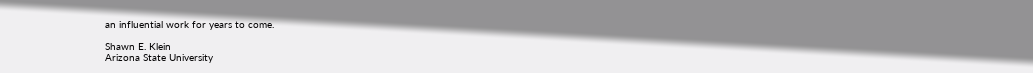an influential work for years to come.

Shawn E. Klein
Arizona State University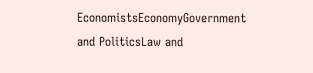EconomistsEconomyGovernment and PoliticsLaw and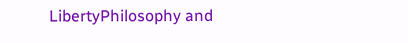LibertyPhilosophy and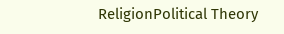ReligionPolitical Theory